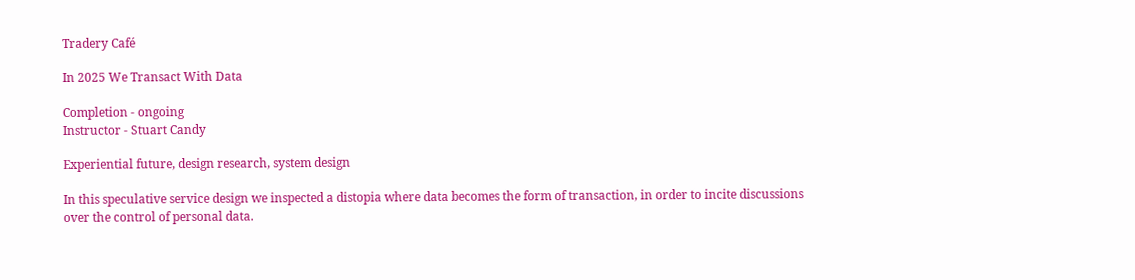Tradery Café

In 2025 We Transact With Data

Completion - ongoing
Instructor - Stuart Candy

Experiential future, design research, system design

In this speculative service design we inspected a distopia where data becomes the form of transaction, in order to incite discussions over the control of personal data.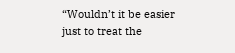“Wouldn’t it be easier just to treat the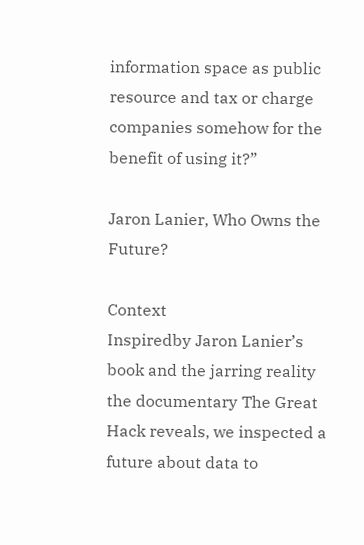information space as public resource and tax or charge companies somehow for the benefit of using it?”

Jaron Lanier, Who Owns the Future?

Context
Inspiredby Jaron Lanier’s book and the jarring reality the documentary The Great Hack reveals, we inspected a future about data to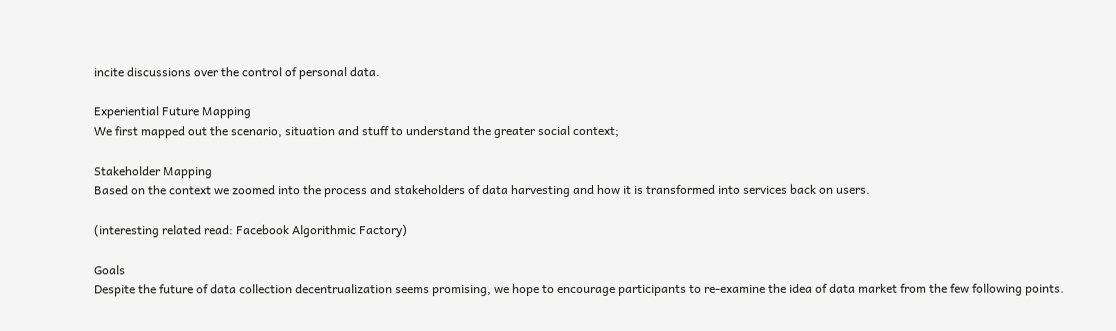incite discussions over the control of personal data.

Experiential Future Mapping
We first mapped out the scenario, situation and stuff to understand the greater social context;

Stakeholder Mapping
Based on the context we zoomed into the process and stakeholders of data harvesting and how it is transformed into services back on users.

(interesting related read: Facebook Algorithmic Factory)

Goals
Despite the future of data collection decentrualization seems promising, we hope to encourage participants to re-examine the idea of data market from the few following points.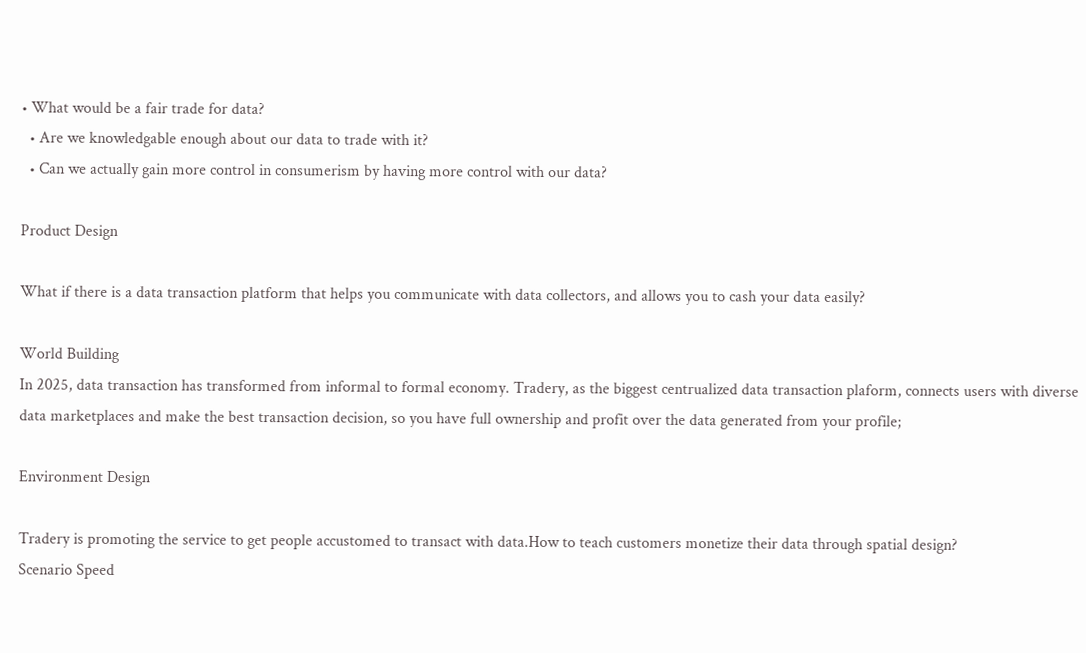• What would be a fair trade for data?
  • Are we knowledgable enough about our data to trade with it?
  • Can we actually gain more control in consumerism by having more control with our data?

Product Design

What if there is a data transaction platform that helps you communicate with data collectors, and allows you to cash your data easily?

World Building
In 2025, data transaction has transformed from informal to formal economy. Tradery, as the biggest centrualized data transaction plaform, connects users with diverse data marketplaces and make the best transaction decision, so you have full ownership and profit over the data generated from your profile;

Environment Design

Tradery is promoting the service to get people accustomed to transact with data.How to teach customers monetize their data through spatial design?
Scenario Speed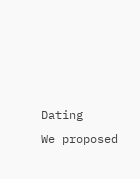Dating
We proposed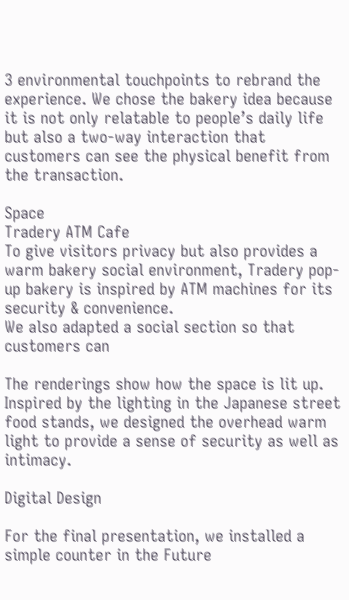3 environmental touchpoints to rebrand the experience. We chose the bakery idea because it is not only relatable to people’s daily life but also a two-way interaction that customers can see the physical benefit from the transaction.

Space
Tradery ATM Cafe
To give visitors privacy but also provides a warm bakery social environment, Tradery pop-up bakery is inspired by ATM machines for its security & convenience.
We also adapted a social section so that customers can

The renderings show how the space is lit up. Inspired by the lighting in the Japanese street food stands, we designed the overhead warm light to provide a sense of security as well as intimacy.

Digital Design

For the final presentation, we installed a simple counter in the Future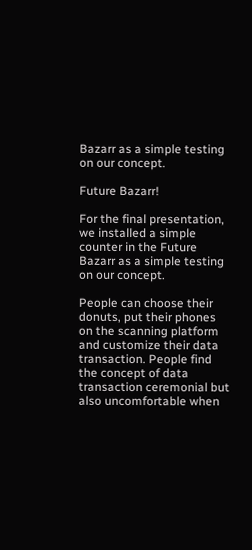Bazarr as a simple testing on our concept.

Future Bazarr!

For the final presentation, we installed a simple counter in the Future Bazarr as a simple testing on our concept.

People can choose their donuts, put their phones on the scanning platform and customize their data transaction. People find the concept of data transaction ceremonial but also uncomfortable when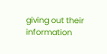giving out their information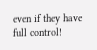even if they have full control!